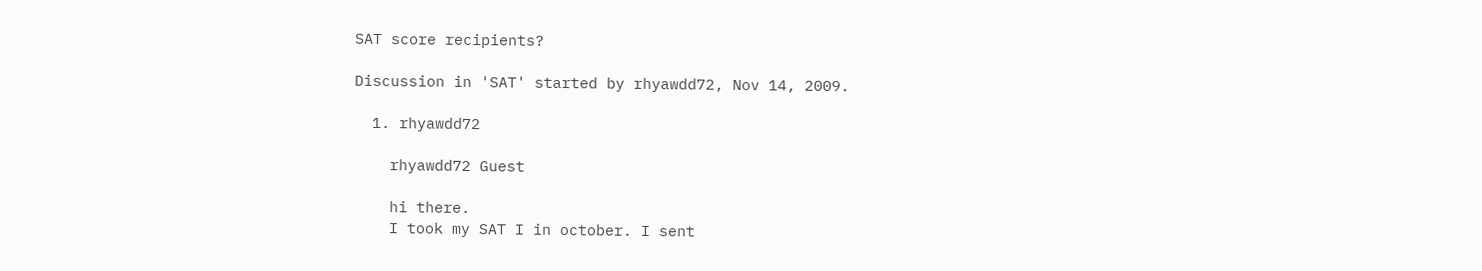SAT score recipients?

Discussion in 'SAT' started by rhyawdd72, Nov 14, 2009.

  1. rhyawdd72

    rhyawdd72 Guest

    hi there.
    I took my SAT I in october. I sent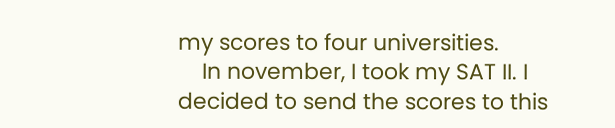my scores to four universities.
    In november, I took my SAT II. I decided to send the scores to this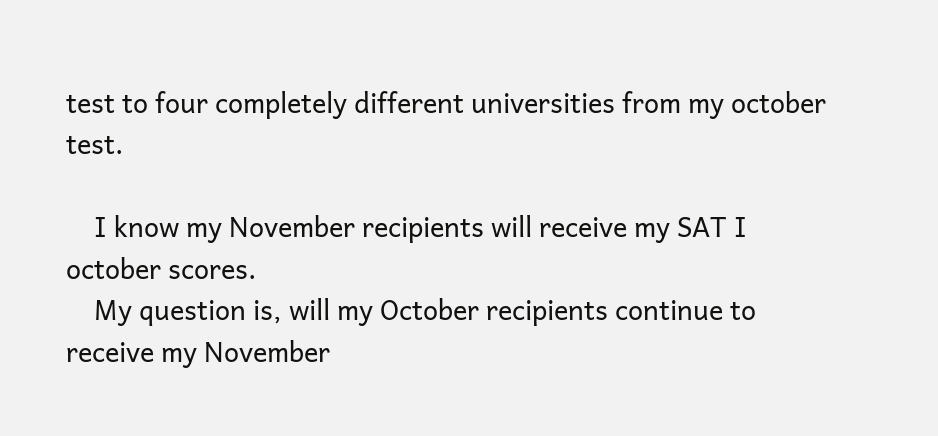test to four completely different universities from my october test.

    I know my November recipients will receive my SAT I october scores.
    My question is, will my October recipients continue to receive my November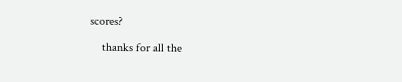scores?

    thanks for all the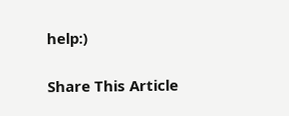help:)

Share This Article